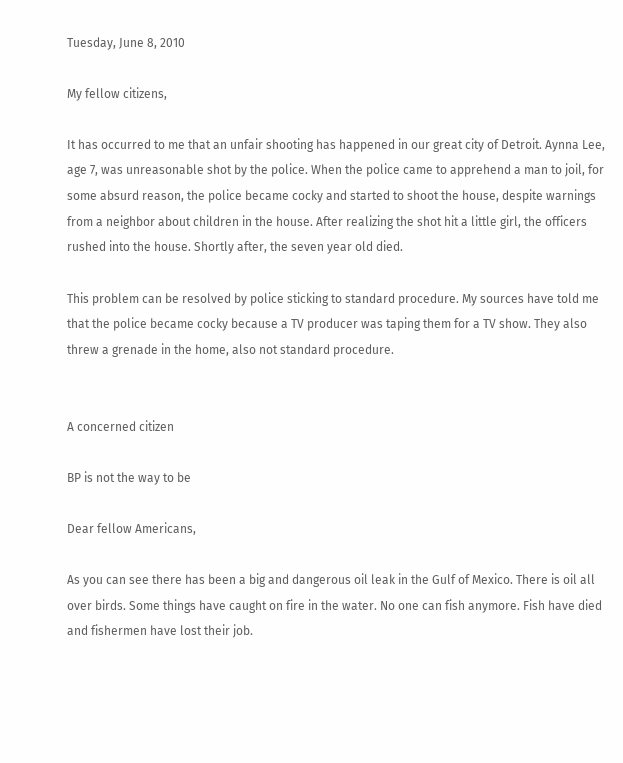Tuesday, June 8, 2010

My fellow citizens,

It has occurred to me that an unfair shooting has happened in our great city of Detroit. Aynna Lee, age 7, was unreasonable shot by the police. When the police came to apprehend a man to joil, for some absurd reason, the police became cocky and started to shoot the house, despite warnings from a neighbor about children in the house. After realizing the shot hit a little girl, the officers rushed into the house. Shortly after, the seven year old died.

This problem can be resolved by police sticking to standard procedure. My sources have told me that the police became cocky because a TV producer was taping them for a TV show. They also threw a grenade in the home, also not standard procedure.


A concerned citizen

BP is not the way to be

Dear fellow Americans,

As you can see there has been a big and dangerous oil leak in the Gulf of Mexico. There is oil all over birds. Some things have caught on fire in the water. No one can fish anymore. Fish have died and fishermen have lost their job.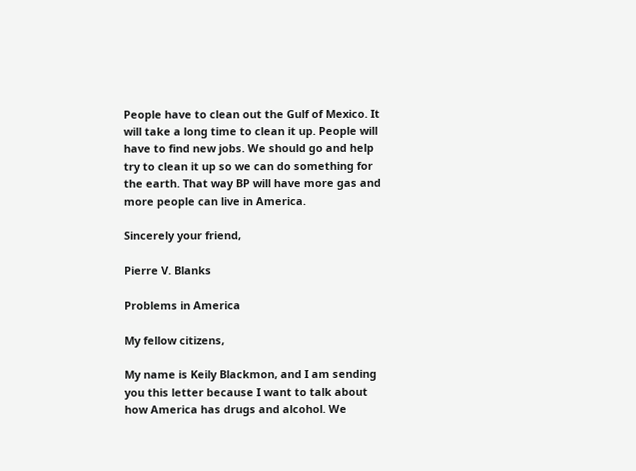People have to clean out the Gulf of Mexico. It will take a long time to clean it up. People will have to find new jobs. We should go and help try to clean it up so we can do something for the earth. That way BP will have more gas and more people can live in America.

Sincerely your friend,

Pierre V. Blanks

Problems in America

My fellow citizens,

My name is Keily Blackmon, and I am sending you this letter because I want to talk about how America has drugs and alcohol. We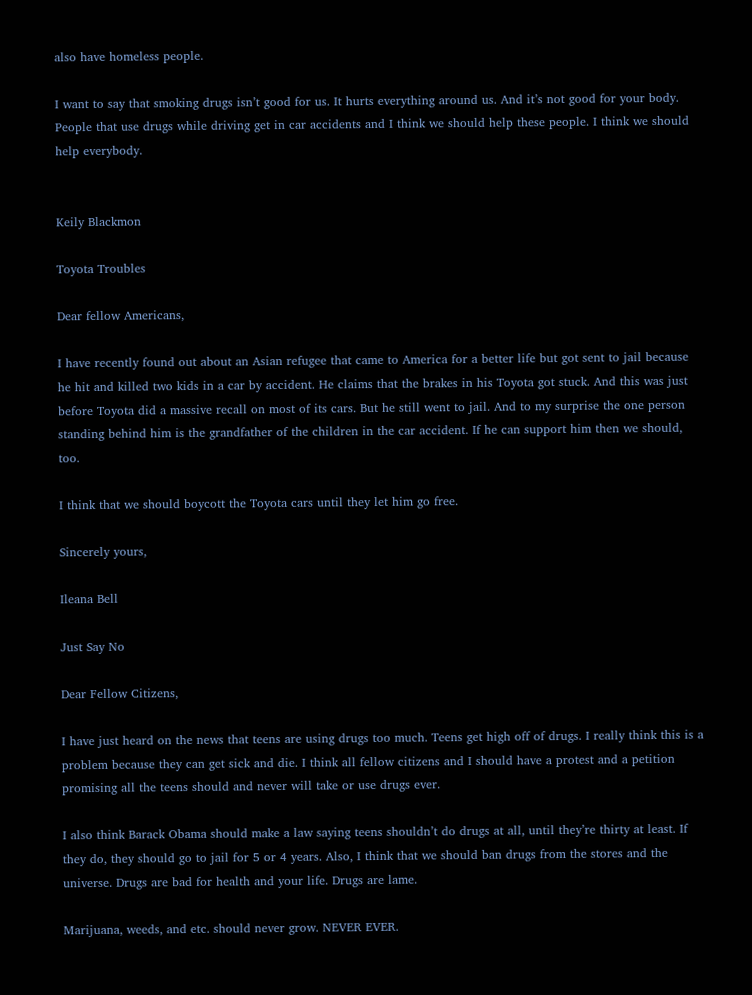also have homeless people.

I want to say that smoking drugs isn’t good for us. It hurts everything around us. And it’s not good for your body. People that use drugs while driving get in car accidents and I think we should help these people. I think we should help everybody.


Keily Blackmon

Toyota Troubles

Dear fellow Americans,

I have recently found out about an Asian refugee that came to America for a better life but got sent to jail because he hit and killed two kids in a car by accident. He claims that the brakes in his Toyota got stuck. And this was just before Toyota did a massive recall on most of its cars. But he still went to jail. And to my surprise the one person standing behind him is the grandfather of the children in the car accident. If he can support him then we should, too.

I think that we should boycott the Toyota cars until they let him go free.

Sincerely yours,

Ileana Bell

Just Say No

Dear Fellow Citizens,

I have just heard on the news that teens are using drugs too much. Teens get high off of drugs. I really think this is a problem because they can get sick and die. I think all fellow citizens and I should have a protest and a petition promising all the teens should and never will take or use drugs ever.

I also think Barack Obama should make a law saying teens shouldn’t do drugs at all, until they’re thirty at least. If they do, they should go to jail for 5 or 4 years. Also, I think that we should ban drugs from the stores and the universe. Drugs are bad for health and your life. Drugs are lame.

Marijuana, weeds, and etc. should never grow. NEVER EVER.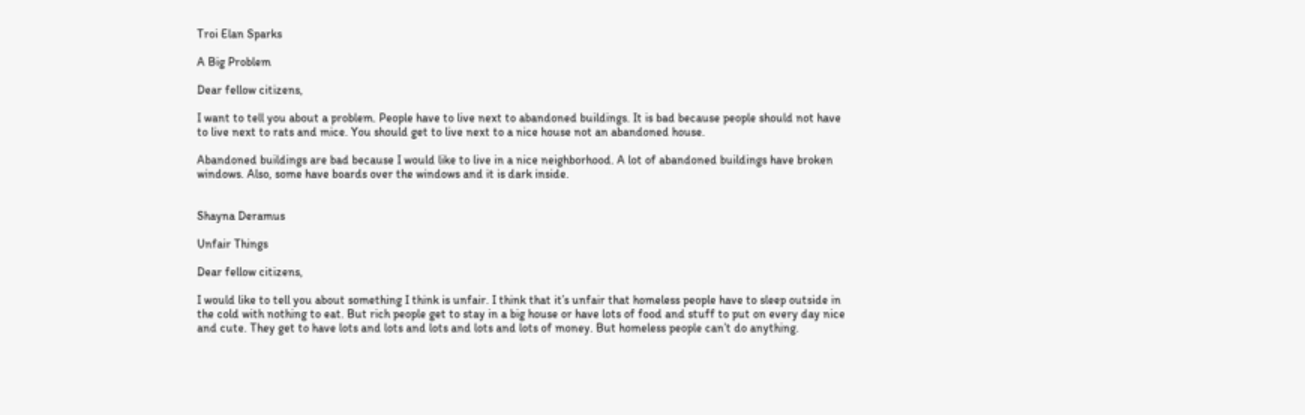Troi Elan Sparks

A Big Problem

Dear fellow citizens,

I want to tell you about a problem. People have to live next to abandoned buildings. It is bad because people should not have to live next to rats and mice. You should get to live next to a nice house not an abandoned house.

Abandoned buildings are bad because I would like to live in a nice neighborhood. A lot of abandoned buildings have broken windows. Also, some have boards over the windows and it is dark inside.


Shayna Deramus

Unfair Things

Dear fellow citizens,

I would like to tell you about something I think is unfair. I think that it’s unfair that homeless people have to sleep outside in the cold with nothing to eat. But rich people get to stay in a big house or have lots of food and stuff to put on every day nice and cute. They get to have lots and lots and lots and lots and lots of money. But homeless people can’t do anything.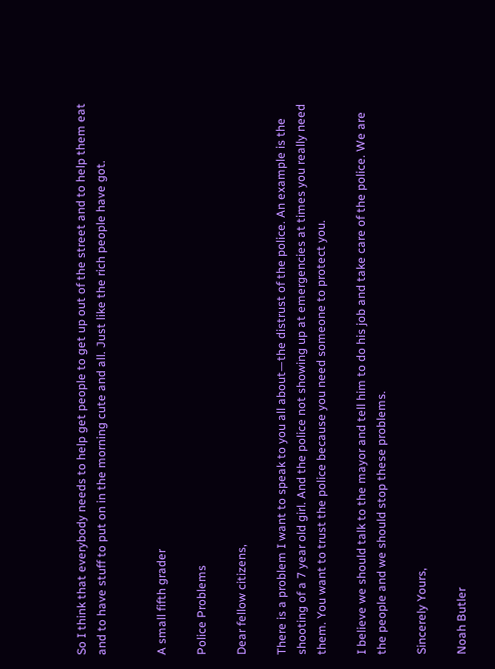So I think that everybody needs to help get people to get up out of the street and to help them eat and to have stuff to put on in the morning cute and all. Just like the rich people have got.


A small fifth grader

Police Problems

Dear fellow citizens,

There is a problem I want to speak to you all about—the distrust of the police. An example is the shooting of a 7 year old girl. And the police not showing up at emergencies at times you really need them. You want to trust the police because you need someone to protect you.

I believe we should talk to the mayor and tell him to do his job and take care of the police. We are the people and we should stop these problems.

Sincerely Yours,

Noah Butler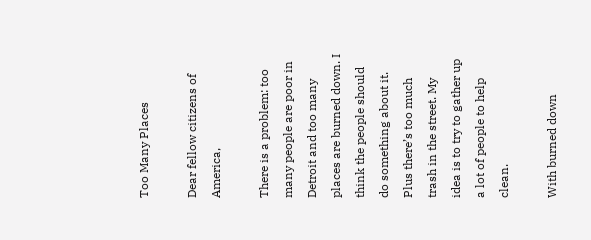Too Many Places

Dear fellow citizens of America,

There is a problem: too many people are poor in Detroit and too many places are burned down. I think the people should do something about it. Plus there’s too much trash in the street. My idea is to try to gather up a lot of people to help clean.

With burned down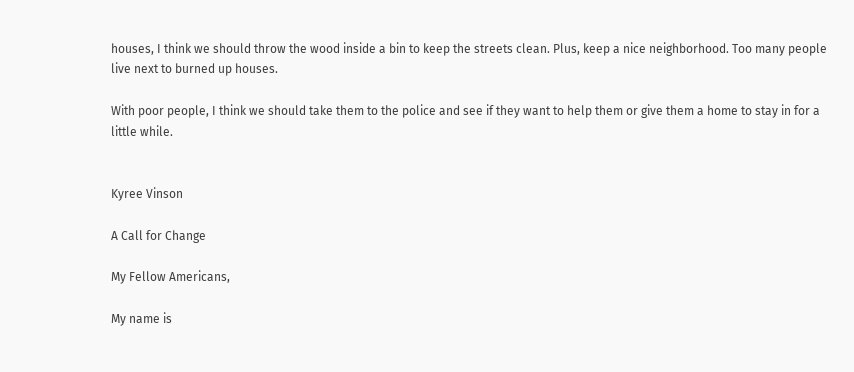houses, I think we should throw the wood inside a bin to keep the streets clean. Plus, keep a nice neighborhood. Too many people live next to burned up houses.

With poor people, I think we should take them to the police and see if they want to help them or give them a home to stay in for a little while.


Kyree Vinson

A Call for Change

My Fellow Americans,

My name is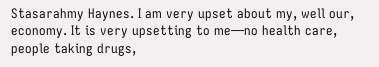Stasarahmy Haynes. I am very upset about my, well our, economy. It is very upsetting to me—no health care, people taking drugs,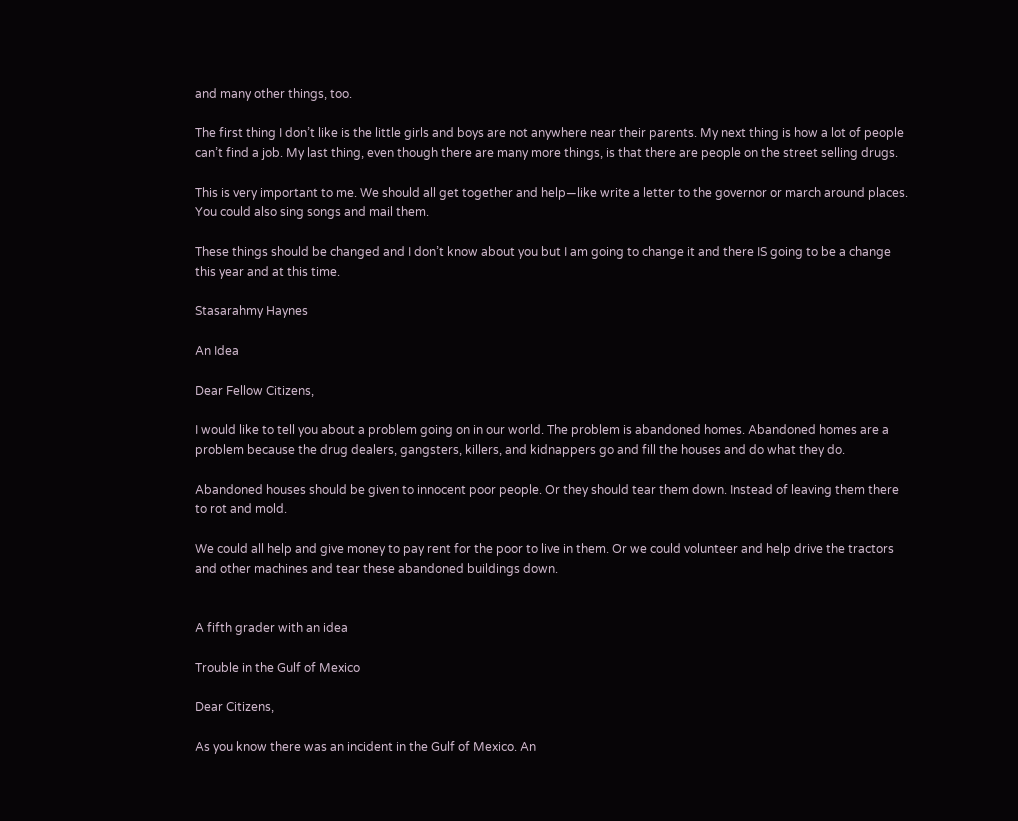and many other things, too.

The first thing I don’t like is the little girls and boys are not anywhere near their parents. My next thing is how a lot of people can’t find a job. My last thing, even though there are many more things, is that there are people on the street selling drugs.

This is very important to me. We should all get together and help—like write a letter to the governor or march around places. You could also sing songs and mail them.

These things should be changed and I don’t know about you but I am going to change it and there IS going to be a change this year and at this time.

Stasarahmy Haynes

An Idea

Dear Fellow Citizens,

I would like to tell you about a problem going on in our world. The problem is abandoned homes. Abandoned homes are a problem because the drug dealers, gangsters, killers, and kidnappers go and fill the houses and do what they do.

Abandoned houses should be given to innocent poor people. Or they should tear them down. Instead of leaving them there to rot and mold.

We could all help and give money to pay rent for the poor to live in them. Or we could volunteer and help drive the tractors and other machines and tear these abandoned buildings down.


A fifth grader with an idea

Trouble in the Gulf of Mexico

Dear Citizens,

As you know there was an incident in the Gulf of Mexico. An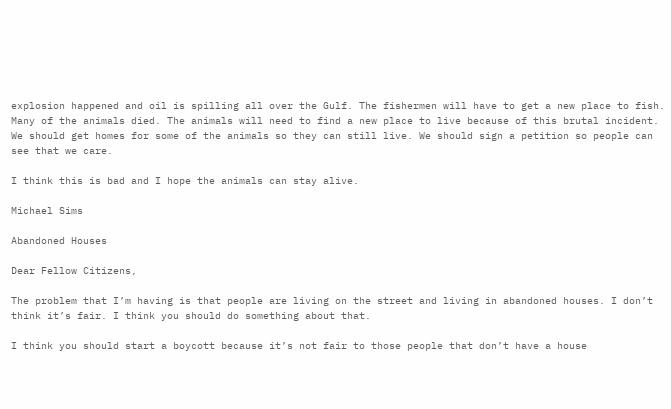explosion happened and oil is spilling all over the Gulf. The fishermen will have to get a new place to fish. Many of the animals died. The animals will need to find a new place to live because of this brutal incident. We should get homes for some of the animals so they can still live. We should sign a petition so people can see that we care.

I think this is bad and I hope the animals can stay alive.

Michael Sims

Abandoned Houses

Dear Fellow Citizens,

The problem that I’m having is that people are living on the street and living in abandoned houses. I don’t think it’s fair. I think you should do something about that.

I think you should start a boycott because it’s not fair to those people that don’t have a house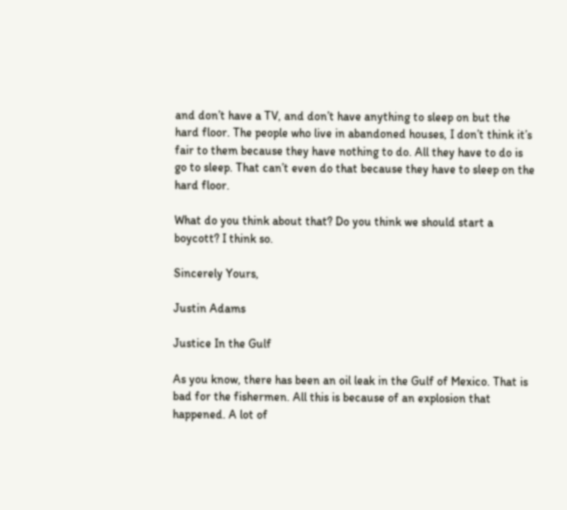and don’t have a TV, and don’t have anything to sleep on but the hard floor. The people who live in abandoned houses, I don’t think it’s fair to them because they have nothing to do. All they have to do is go to sleep. That can’t even do that because they have to sleep on the hard floor.

What do you think about that? Do you think we should start a boycott? I think so.

Sincerely Yours,

Justin Adams

Justice In the Gulf

As you know, there has been an oil leak in the Gulf of Mexico. That is bad for the fishermen. All this is because of an explosion that happened. A lot of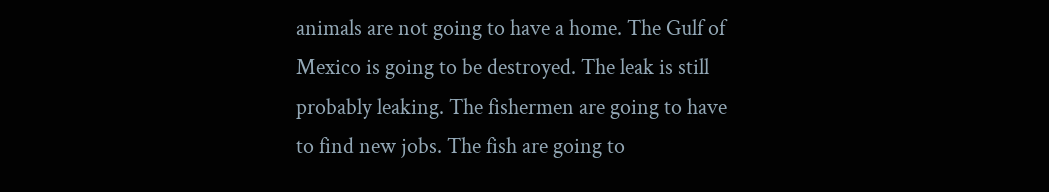animals are not going to have a home. The Gulf of Mexico is going to be destroyed. The leak is still probably leaking. The fishermen are going to have to find new jobs. The fish are going to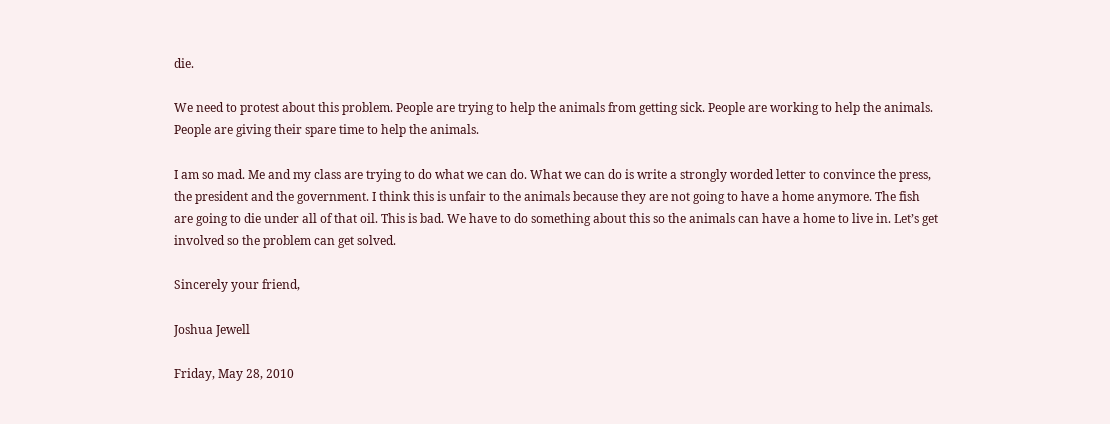die.

We need to protest about this problem. People are trying to help the animals from getting sick. People are working to help the animals. People are giving their spare time to help the animals.

I am so mad. Me and my class are trying to do what we can do. What we can do is write a strongly worded letter to convince the press, the president and the government. I think this is unfair to the animals because they are not going to have a home anymore. The fish are going to die under all of that oil. This is bad. We have to do something about this so the animals can have a home to live in. Let’s get involved so the problem can get solved.

Sincerely your friend,

Joshua Jewell

Friday, May 28, 2010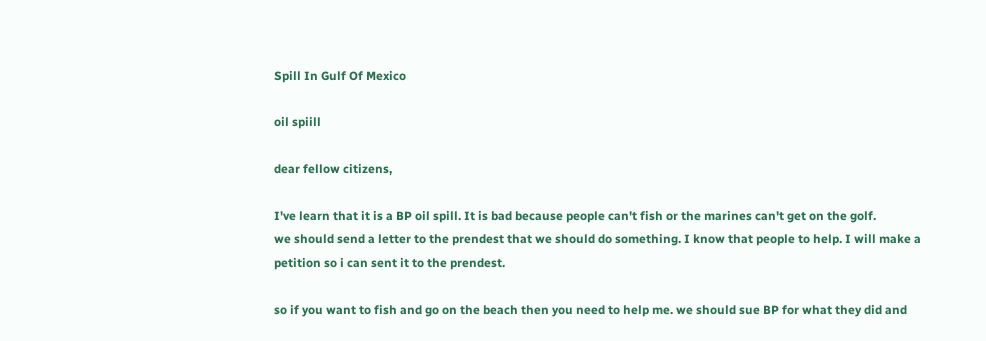Spill In Gulf Of Mexico

oil spiill

dear fellow citizens,

I've learn that it is a BP oil spill. It is bad because people can't fish or the marines can't get on the golf.
we should send a letter to the prendest that we should do something. I know that people to help. I will make a petition so i can sent it to the prendest.

so if you want to fish and go on the beach then you need to help me. we should sue BP for what they did and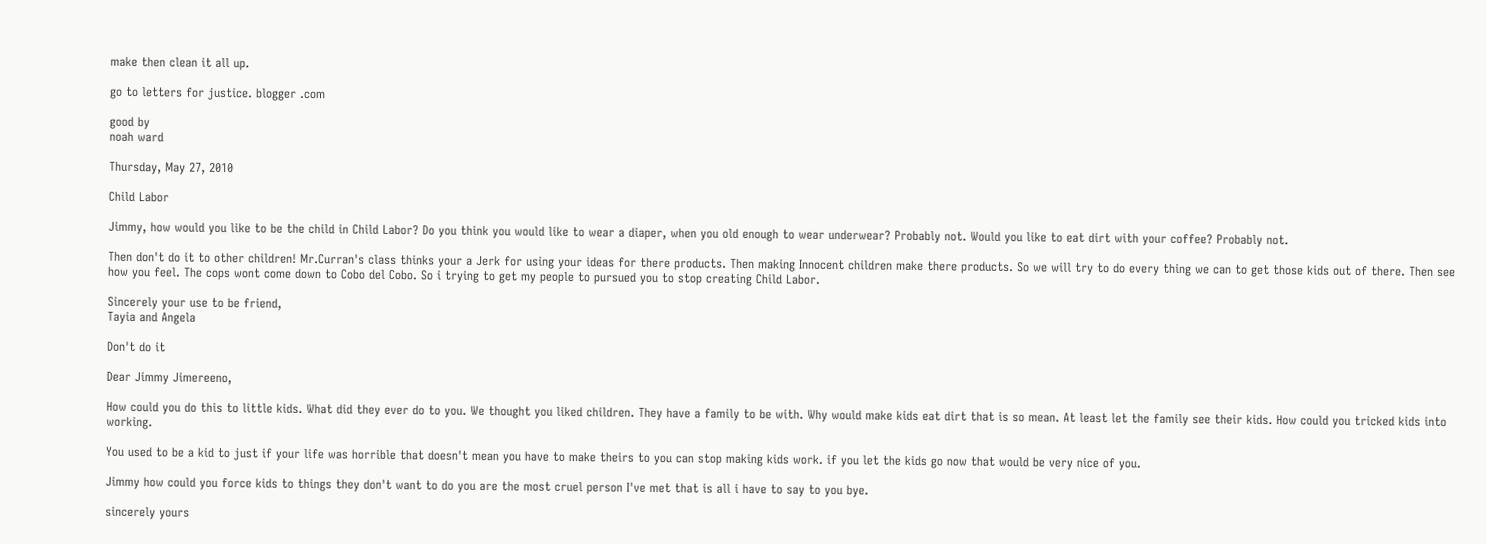make then clean it all up.

go to letters for justice. blogger .com

good by
noah ward

Thursday, May 27, 2010

Child Labor

Jimmy, how would you like to be the child in Child Labor? Do you think you would like to wear a diaper, when you old enough to wear underwear? Probably not. Would you like to eat dirt with your coffee? Probably not.

Then don't do it to other children! Mr.Curran's class thinks your a Jerk for using your ideas for there products. Then making Innocent children make there products. So we will try to do every thing we can to get those kids out of there. Then see how you feel. The cops wont come down to Cobo del Cobo. So i trying to get my people to pursued you to stop creating Child Labor.

Sincerely your use to be friend,
Tayia and Angela

Don't do it

Dear Jimmy Jimereeno,

How could you do this to little kids. What did they ever do to you. We thought you liked children. They have a family to be with. Why would make kids eat dirt that is so mean. At least let the family see their kids. How could you tricked kids into working.

You used to be a kid to just if your life was horrible that doesn't mean you have to make theirs to you can stop making kids work. if you let the kids go now that would be very nice of you.

Jimmy how could you force kids to things they don't want to do you are the most cruel person I've met that is all i have to say to you bye.

sincerely yours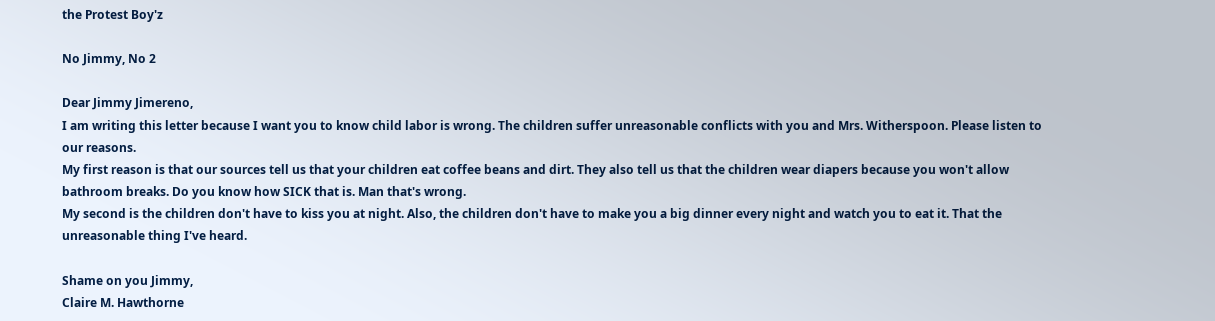the Protest Boy'z

No Jimmy, No 2

Dear Jimmy Jimereno,
I am writing this letter because I want you to know child labor is wrong. The children suffer unreasonable conflicts with you and Mrs. Witherspoon. Please listen to our reasons.
My first reason is that our sources tell us that your children eat coffee beans and dirt. They also tell us that the children wear diapers because you won't allow bathroom breaks. Do you know how SICK that is. Man that's wrong.
My second is the children don't have to kiss you at night. Also, the children don't have to make you a big dinner every night and watch you to eat it. That the unreasonable thing I've heard.

Shame on you Jimmy,
Claire M. Hawthorne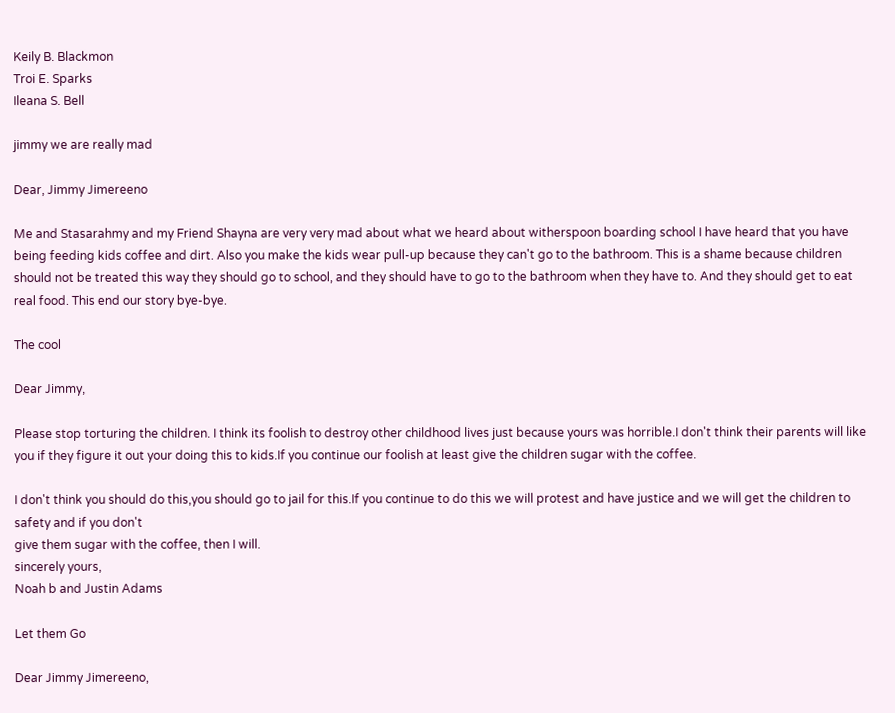Keily B. Blackmon
Troi E. Sparks
Ileana S. Bell

jimmy we are really mad

Dear, Jimmy Jimereeno

Me and Stasarahmy and my Friend Shayna are very very mad about what we heard about witherspoon boarding school I have heard that you have being feeding kids coffee and dirt. Also you make the kids wear pull-up because they can't go to the bathroom. This is a shame because children should not be treated this way they should go to school, and they should have to go to the bathroom when they have to. And they should get to eat real food. This end our story bye-bye.

The cool

Dear Jimmy,

Please stop torturing the children. I think its foolish to destroy other childhood lives just because yours was horrible.I don't think their parents will like you if they figure it out your doing this to kids.If you continue our foolish at least give the children sugar with the coffee.

I don't think you should do this,you should go to jail for this.If you continue to do this we will protest and have justice and we will get the children to safety and if you don't
give them sugar with the coffee, then I will.
sincerely yours,
Noah b and Justin Adams

Let them Go

Dear Jimmy Jimereeno,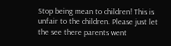Stop being mean to children! This is unfair to the children. Please just let the see there parents went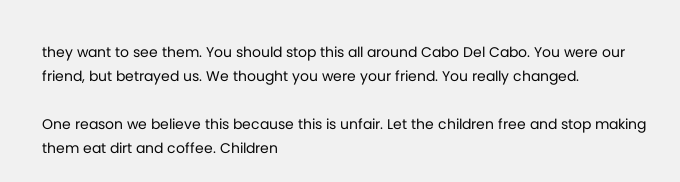they want to see them. You should stop this all around Cabo Del Cabo. You were our friend, but betrayed us. We thought you were your friend. You really changed.

One reason we believe this because this is unfair. Let the children free and stop making them eat dirt and coffee. Children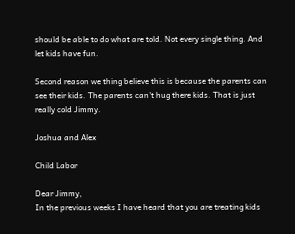should be able to do what are told. Not every single thing. And let kids have fun.

Second reason we thing believe this is because the parents can see their kids. The parents can't hug there kids. That is just really cold Jimmy.

Joshua and Alex

Child Labor

Dear Jimmy,
In the previous weeks I have heard that you are treating kids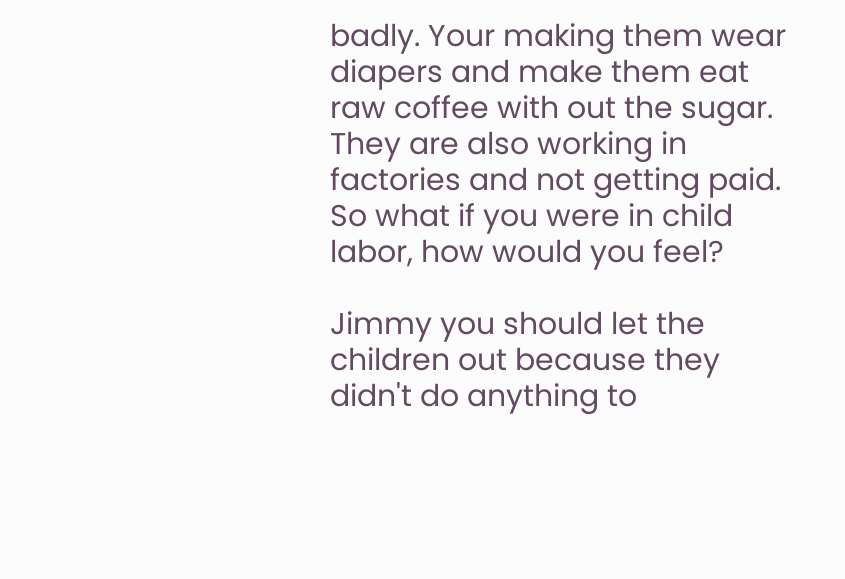badly. Your making them wear diapers and make them eat raw coffee with out the sugar. They are also working in factories and not getting paid. So what if you were in child labor, how would you feel?

Jimmy you should let the children out because they didn't do anything to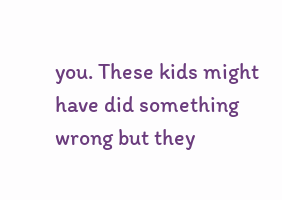you. These kids might have did something wrong but they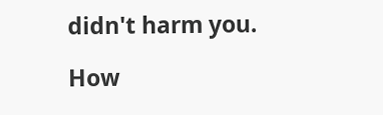didn't harm you.

How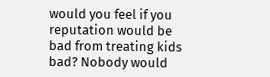would you feel if you reputation would be bad from treating kids bad? Nobody would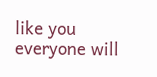like you everyone will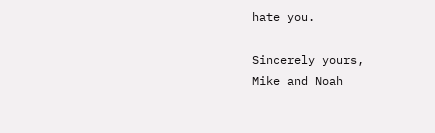hate you.

Sincerely yours,
Mike and Noah